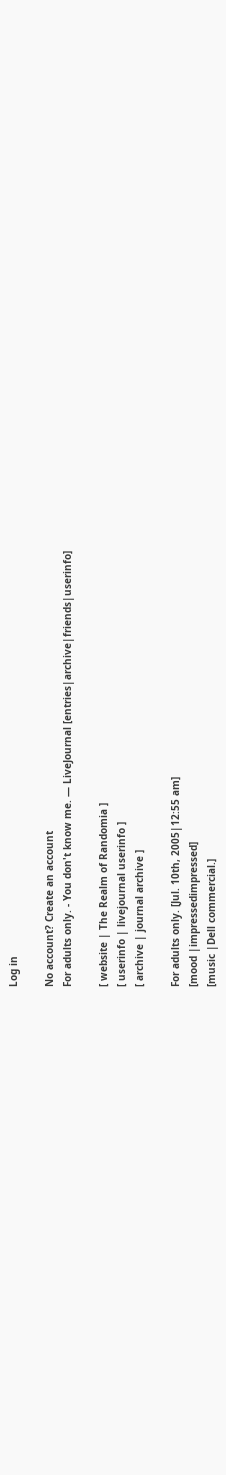Log in

No account? Create an account
For adults only. - You don't know me. — LiveJournal [entries|archive|friends|userinfo]

[ website | The Realm of Randomia ]
[ userinfo | livejournal userinfo ]
[ archive | journal archive ]

For adults only. [Jul. 10th, 2005|12:55 am]
[mood |impressedimpressed]
[music |Dell commercial.]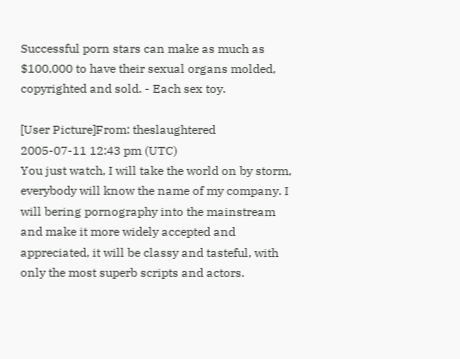Successful porn stars can make as much as $100,000 to have their sexual organs molded, copyrighted and sold. - Each sex toy.

[User Picture]From: theslaughtered
2005-07-11 12:43 pm (UTC)
You just watch, I will take the world on by storm, everybody will know the name of my company. I will bering pornography into the mainstream and make it more widely accepted and appreciated, it will be classy and tasteful, with only the most superb scripts and actors.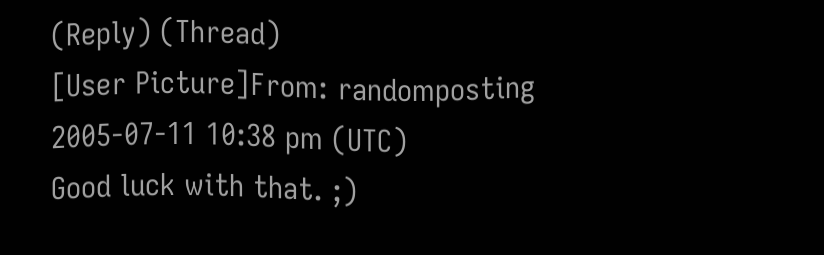(Reply) (Thread)
[User Picture]From: randomposting
2005-07-11 10:38 pm (UTC)
Good luck with that. ;)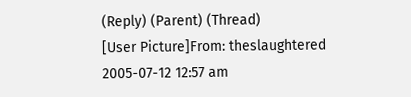(Reply) (Parent) (Thread)
[User Picture]From: theslaughtered
2005-07-12 12:57 am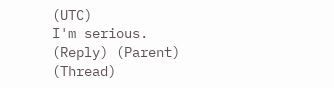(UTC)
I'm serious.
(Reply) (Parent) (Thread)